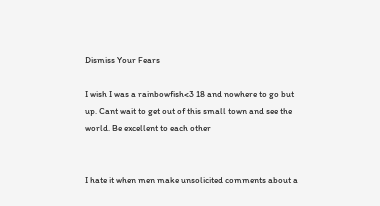Dismiss Your Fears

I wish I was a rainbowfish<3 18 and nowhere to go but up. Cant wait to get out of this small town and see the world. Be excellent to each other


I hate it when men make unsolicited comments about a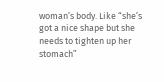woman’s body. Like “she’s got a nice shape but she needs to tighten up her stomach”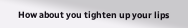How about you tighten up your lips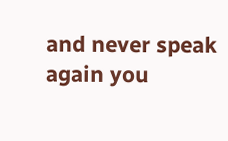and never speak again you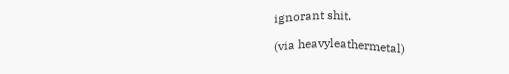ignorant shit.

(via heavyleathermetal)